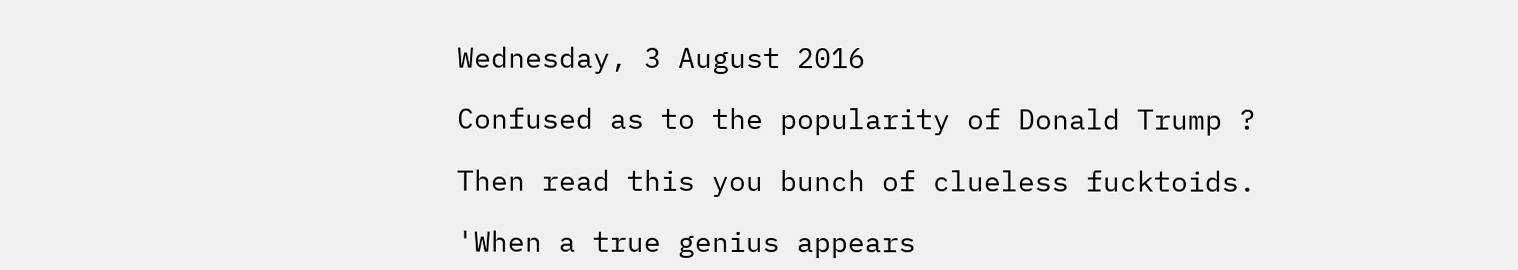Wednesday, 3 August 2016

Confused as to the popularity of Donald Trump ?

Then read this you bunch of clueless fucktoids.

'When a true genius appears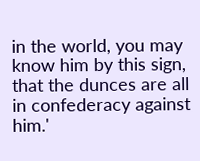in the world, you may know him by this sign, that the dunces are all in confederacy against him.'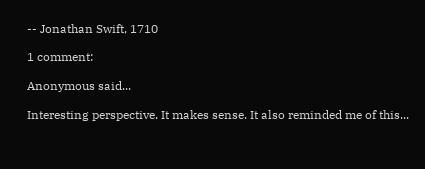-- Jonathan Swift, 1710

1 comment:

Anonymous said...

Interesting perspective. It makes sense. It also reminded me of this...